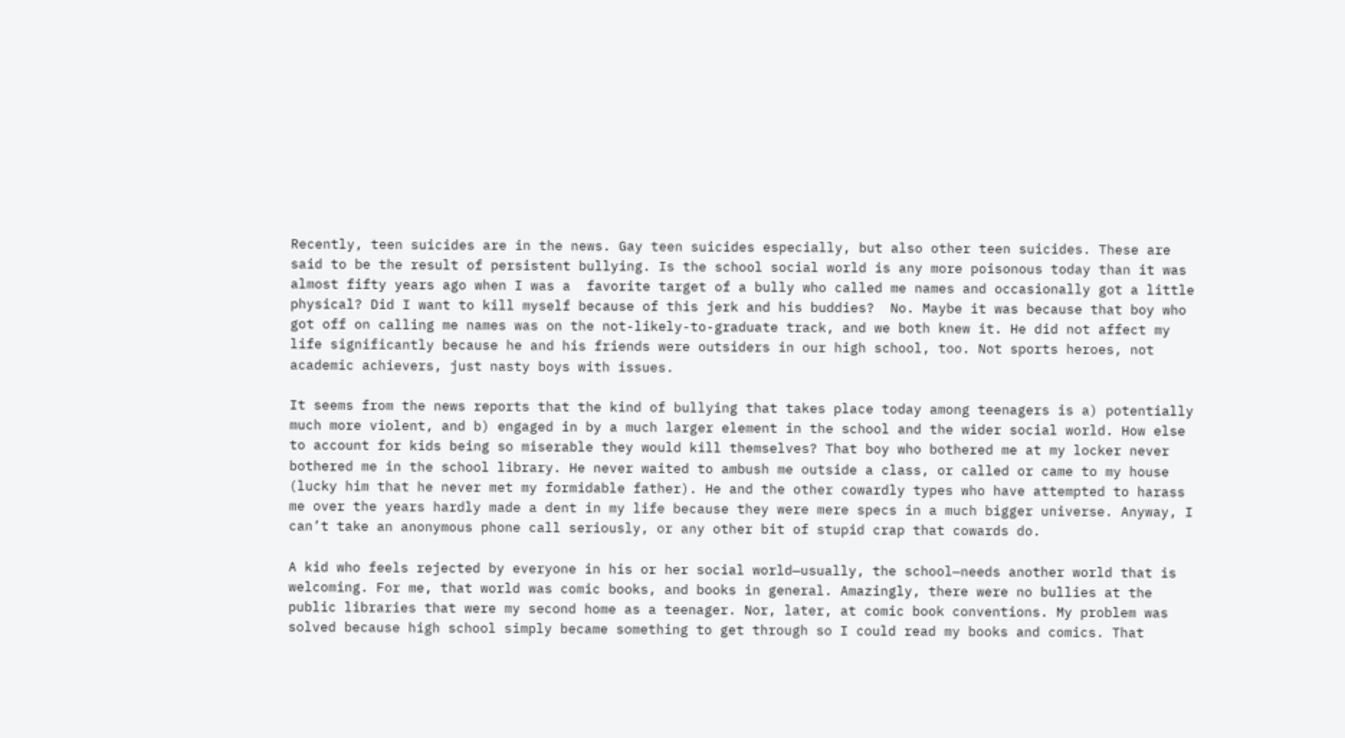Recently, teen suicides are in the news. Gay teen suicides especially, but also other teen suicides. These are said to be the result of persistent bullying. Is the school social world is any more poisonous today than it was almost fifty years ago when I was a  favorite target of a bully who called me names and occasionally got a little physical? Did I want to kill myself because of this jerk and his buddies?  No. Maybe it was because that boy who got off on calling me names was on the not-likely-to-graduate track, and we both knew it. He did not affect my life significantly because he and his friends were outsiders in our high school, too. Not sports heroes, not academic achievers, just nasty boys with issues.

It seems from the news reports that the kind of bullying that takes place today among teenagers is a) potentially much more violent, and b) engaged in by a much larger element in the school and the wider social world. How else to account for kids being so miserable they would kill themselves? That boy who bothered me at my locker never bothered me in the school library. He never waited to ambush me outside a class, or called or came to my house (lucky him that he never met my formidable father). He and the other cowardly types who have attempted to harass me over the years hardly made a dent in my life because they were mere specs in a much bigger universe. Anyway, I can’t take an anonymous phone call seriously, or any other bit of stupid crap that cowards do.

A kid who feels rejected by everyone in his or her social world—usually, the school—needs another world that is welcoming. For me, that world was comic books, and books in general. Amazingly, there were no bullies at the public libraries that were my second home as a teenager. Nor, later, at comic book conventions. My problem was solved because high school simply became something to get through so I could read my books and comics. That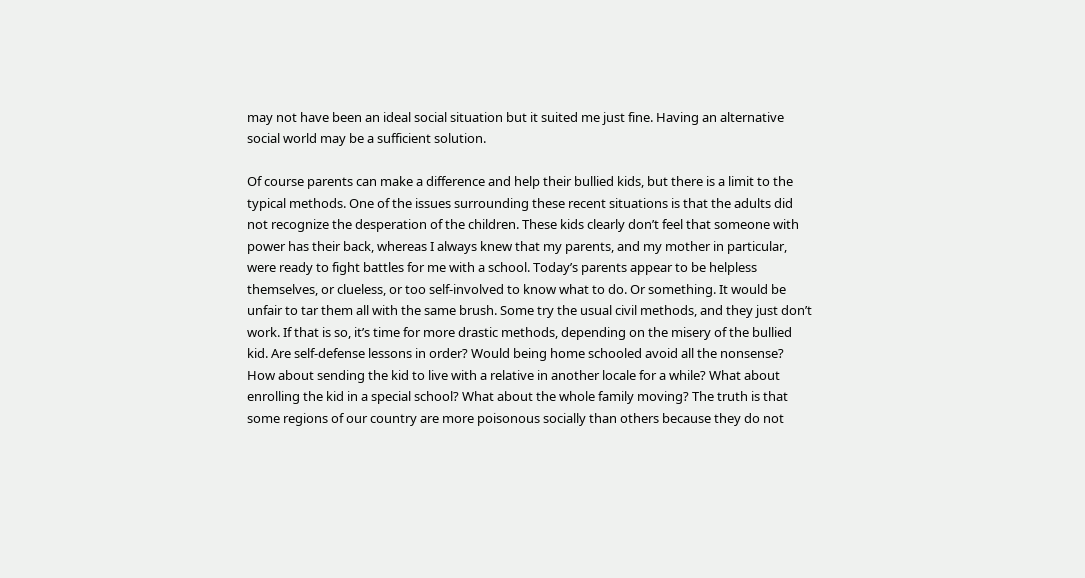may not have been an ideal social situation but it suited me just fine. Having an alternative social world may be a sufficient solution.

Of course parents can make a difference and help their bullied kids, but there is a limit to the typical methods. One of the issues surrounding these recent situations is that the adults did not recognize the desperation of the children. These kids clearly don’t feel that someone with power has their back, whereas I always knew that my parents, and my mother in particular, were ready to fight battles for me with a school. Today’s parents appear to be helpless themselves, or clueless, or too self-involved to know what to do. Or something. It would be unfair to tar them all with the same brush. Some try the usual civil methods, and they just don’t work. If that is so, it’s time for more drastic methods, depending on the misery of the bullied kid. Are self-defense lessons in order? Would being home schooled avoid all the nonsense? How about sending the kid to live with a relative in another locale for a while? What about enrolling the kid in a special school? What about the whole family moving? The truth is that some regions of our country are more poisonous socially than others because they do not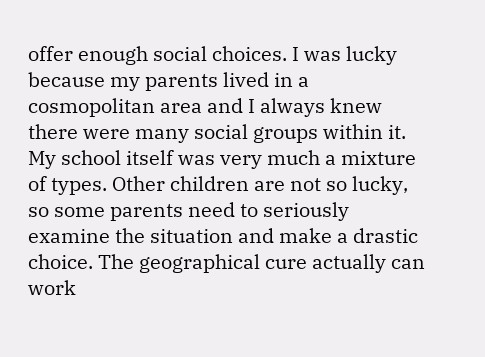offer enough social choices. I was lucky because my parents lived in a cosmopolitan area and I always knew there were many social groups within it. My school itself was very much a mixture of types. Other children are not so lucky, so some parents need to seriously examine the situation and make a drastic choice. The geographical cure actually can work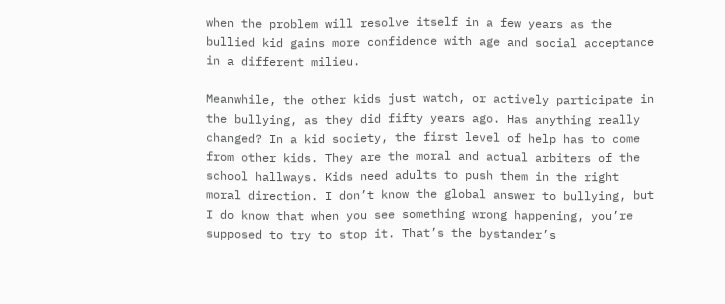when the problem will resolve itself in a few years as the bullied kid gains more confidence with age and social acceptance in a different milieu.

Meanwhile, the other kids just watch, or actively participate in the bullying, as they did fifty years ago. Has anything really changed? In a kid society, the first level of help has to come from other kids. They are the moral and actual arbiters of the school hallways. Kids need adults to push them in the right moral direction. I don’t know the global answer to bullying, but I do know that when you see something wrong happening, you’re supposed to try to stop it. That’s the bystander’s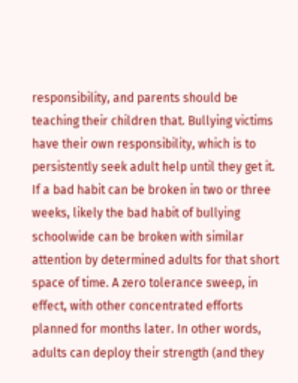responsibility, and parents should be teaching their children that. Bullying victims have their own responsibility, which is to persistently seek adult help until they get it. If a bad habit can be broken in two or three weeks, likely the bad habit of bullying schoolwide can be broken with similar attention by determined adults for that short space of time. A zero tolerance sweep, in effect, with other concentrated efforts planned for months later. In other words, adults can deploy their strength (and they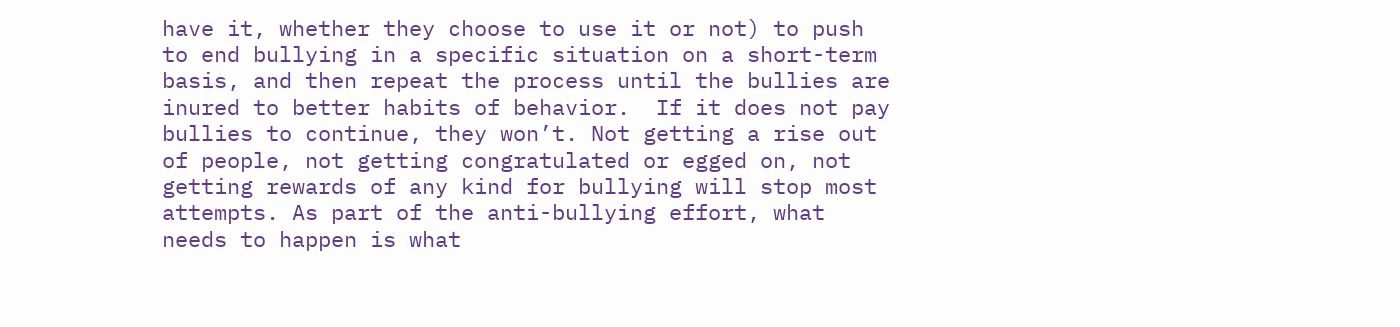have it, whether they choose to use it or not) to push to end bullying in a specific situation on a short-term basis, and then repeat the process until the bullies are inured to better habits of behavior.  If it does not pay bullies to continue, they won’t. Not getting a rise out of people, not getting congratulated or egged on, not getting rewards of any kind for bullying will stop most attempts. As part of the anti-bullying effort, what needs to happen is what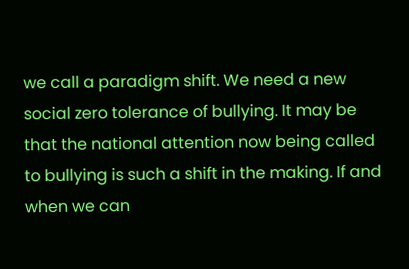we call a paradigm shift. We need a new social zero tolerance of bullying. It may be that the national attention now being called to bullying is such a shift in the making. If and when we can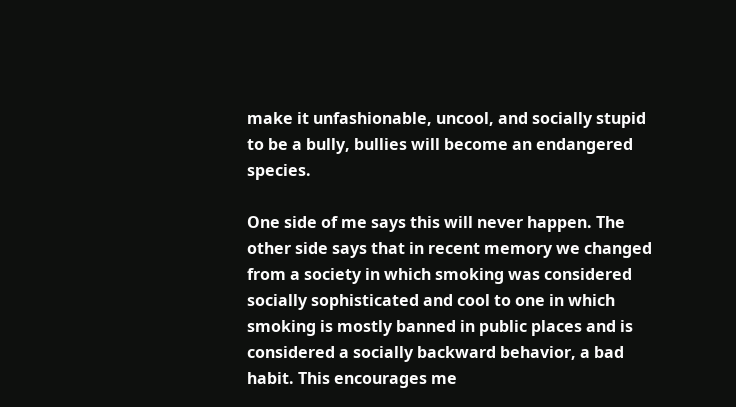make it unfashionable, uncool, and socially stupid to be a bully, bullies will become an endangered species.

One side of me says this will never happen. The other side says that in recent memory we changed from a society in which smoking was considered socially sophisticated and cool to one in which smoking is mostly banned in public places and is considered a socially backward behavior, a bad habit. This encourages me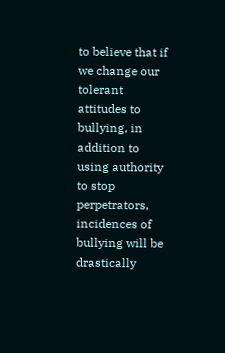to believe that if we change our tolerant attitudes to bullying, in addition to using authority to stop perpetrators, incidences of bullying will be drastically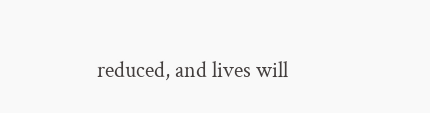reduced, and lives will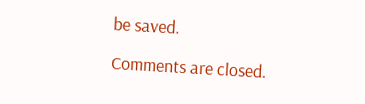be saved.

Comments are closed.